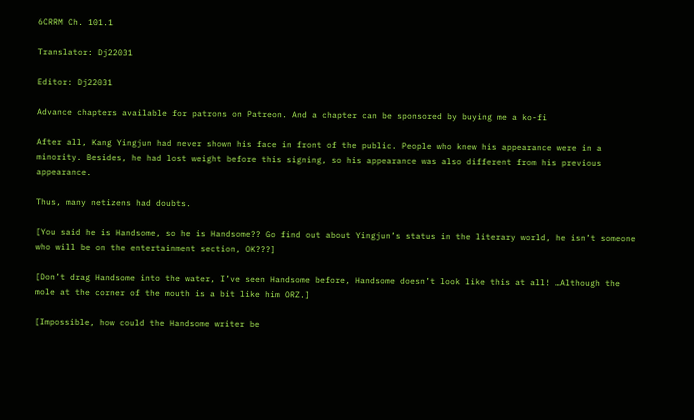6CRRM Ch. 101.1

Translator: Dj22031

Editor: Dj22031

Advance chapters available for patrons on Patreon. And a chapter can be sponsored by buying me a ko-fi

After all, Kang Yingjun had never shown his face in front of the public. People who knew his appearance were in a minority. Besides, he had lost weight before this signing, so his appearance was also different from his previous appearance.

Thus, many netizens had doubts.

[You said he is Handsome, so he is Handsome?? Go find out about Yingjun’s status in the literary world, he isn’t someone who will be on the entertainment section, OK???]

[Don’t drag Handsome into the water, I’ve seen Handsome before, Handsome doesn’t look like this at all! …Although the mole at the corner of the mouth is a bit like him ORZ.]

[Impossible, how could the Handsome writer be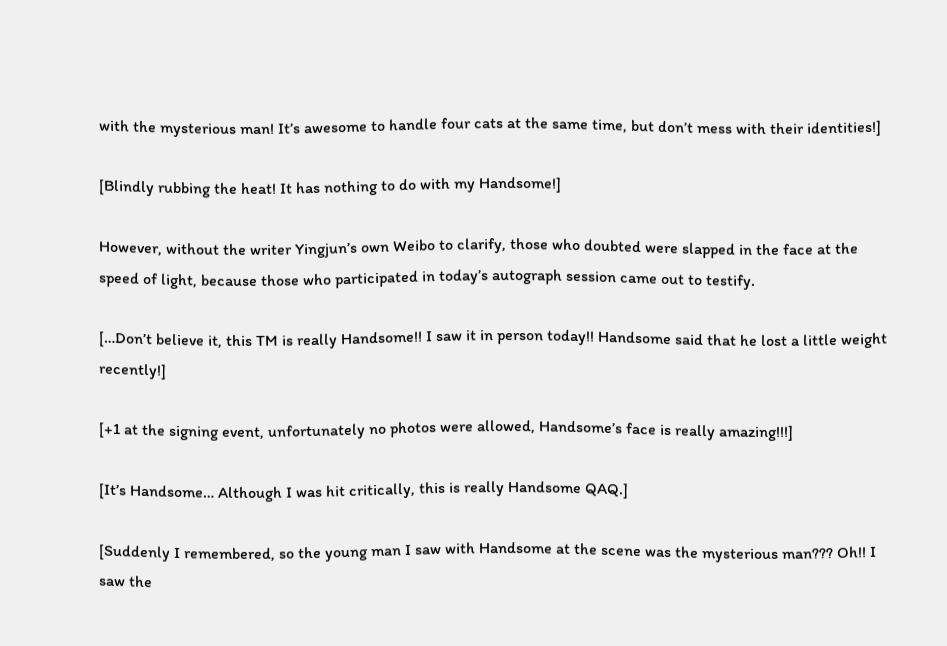with the mysterious man! It’s awesome to handle four cats at the same time, but don’t mess with their identities!]

[Blindly rubbing the heat! It has nothing to do with my Handsome!]

However, without the writer Yingjun’s own Weibo to clarify, those who doubted were slapped in the face at the speed of light, because those who participated in today’s autograph session came out to testify.

[…Don’t believe it, this TM is really Handsome!! I saw it in person today!! Handsome said that he lost a little weight recently!]

[+1 at the signing event, unfortunately no photos were allowed, Handsome’s face is really amazing!!!]

[It’s Handsome… Although I was hit critically, this is really Handsome QAQ.]

[Suddenly I remembered, so the young man I saw with Handsome at the scene was the mysterious man??? Oh!! I saw the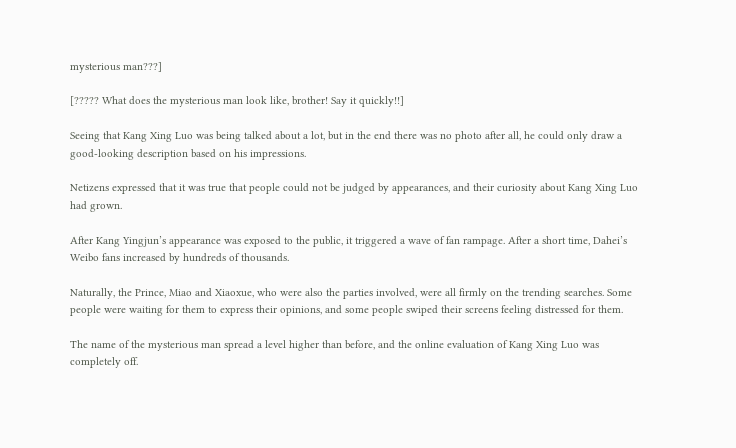mysterious man???]

[????? What does the mysterious man look like, brother! Say it quickly!!]

Seeing that Kang Xing Luo was being talked about a lot, but in the end there was no photo after all, he could only draw a good-looking description based on his impressions.

Netizens expressed that it was true that people could not be judged by appearances, and their curiosity about Kang Xing Luo had grown.

After Kang Yingjun’s appearance was exposed to the public, it triggered a wave of fan rampage. After a short time, Dahei’s Weibo fans increased by hundreds of thousands.

Naturally, the Prince, Miao and Xiaoxue, who were also the parties involved, were all firmly on the trending searches. Some people were waiting for them to express their opinions, and some people swiped their screens feeling distressed for them.

The name of the mysterious man spread a level higher than before, and the online evaluation of Kang Xing Luo was completely off.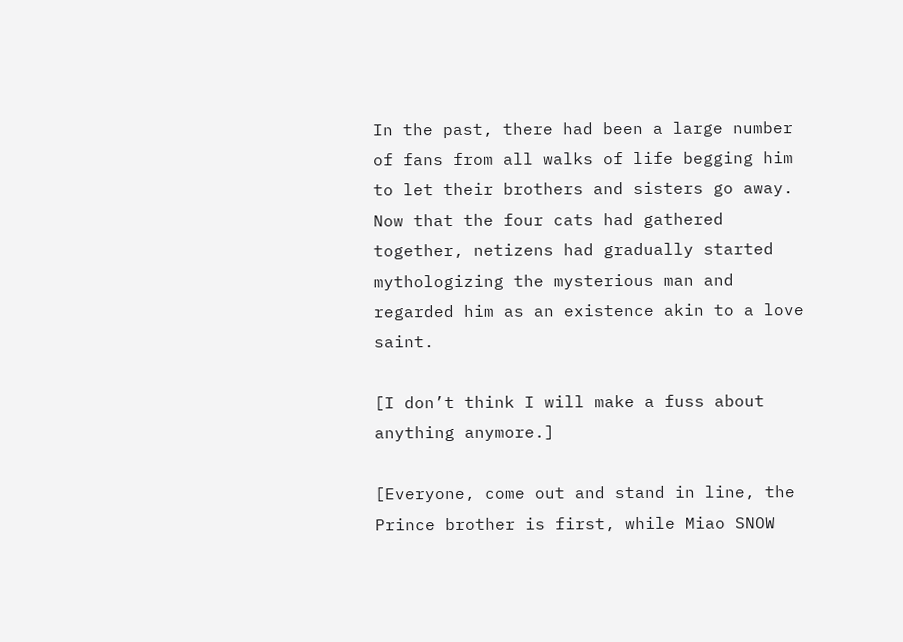In the past, there had been a large number of fans from all walks of life begging him to let their brothers and sisters go away. Now that the four cats had gathered together, netizens had gradually started mythologizing the mysterious man and regarded him as an existence akin to a love saint.

[I don’t think I will make a fuss about anything anymore.]

[Everyone, come out and stand in line, the Prince brother is first, while Miao SNOW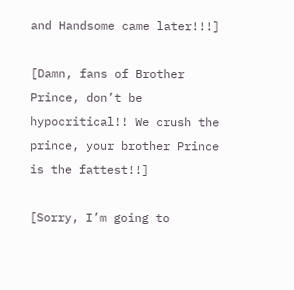and Handsome came later!!!]

[Damn, fans of Brother Prince, don’t be hypocritical!! We crush the prince, your brother Prince is the fattest!!]

[Sorry, I’m going to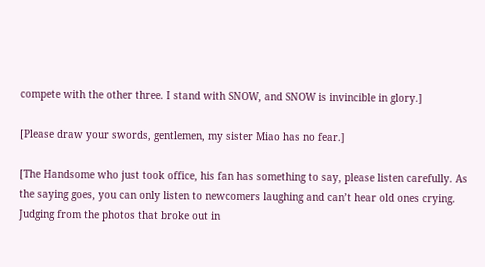compete with the other three. I stand with SNOW, and SNOW is invincible in glory.]

[Please draw your swords, gentlemen, my sister Miao has no fear.]

[The Handsome who just took office, his fan has something to say, please listen carefully. As the saying goes, you can only listen to newcomers laughing and can’t hear old ones crying. Judging from the photos that broke out in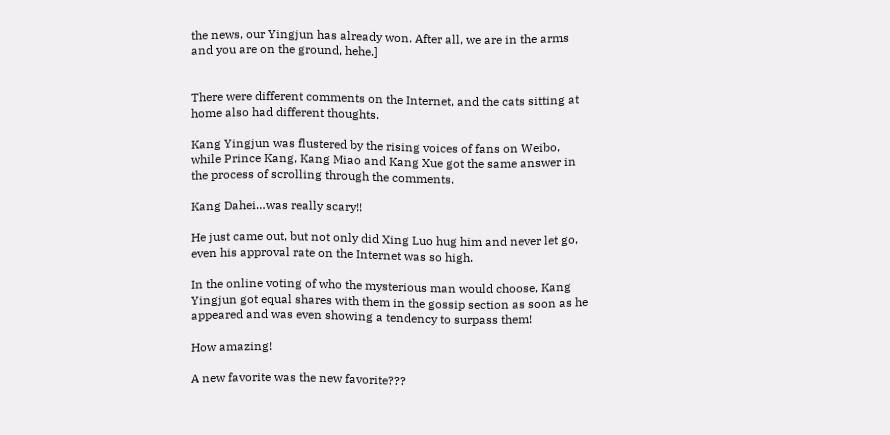the news, our Yingjun has already won. After all, we are in the arms and you are on the ground, hehe.]


There were different comments on the Internet, and the cats sitting at home also had different thoughts.

Kang Yingjun was flustered by the rising voices of fans on Weibo, while Prince Kang, Kang Miao and Kang Xue got the same answer in the process of scrolling through the comments.

Kang Dahei…was really scary!!

He just came out, but not only did Xing Luo hug him and never let go, even his approval rate on the Internet was so high.

In the online voting of who the mysterious man would choose, Kang Yingjun got equal shares with them in the gossip section as soon as he appeared and was even showing a tendency to surpass them!

How amazing!

A new favorite was the new favorite???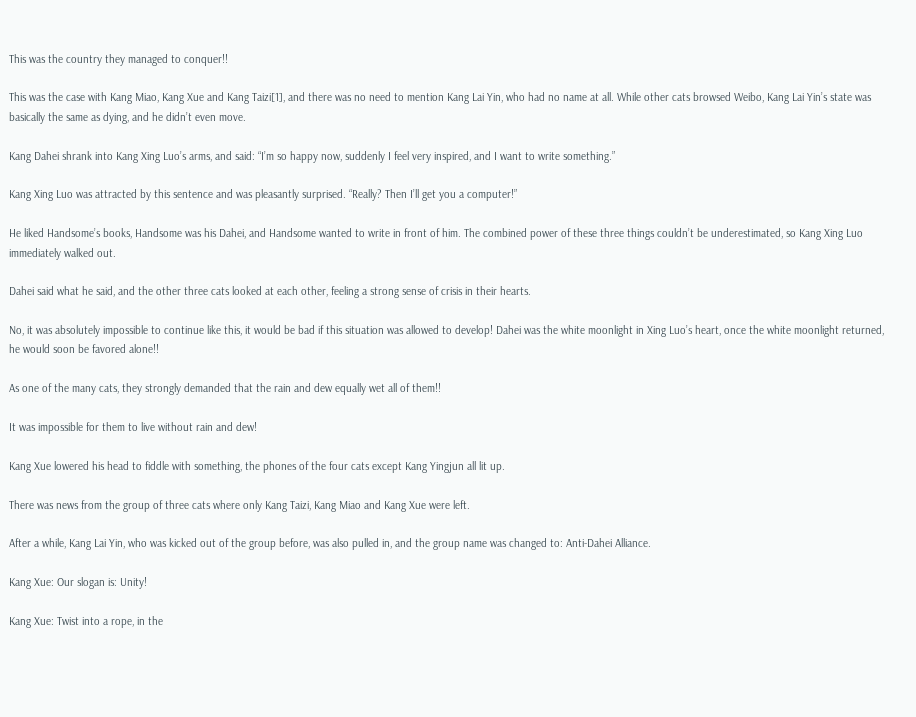This was the country they managed to conquer!!

This was the case with Kang Miao, Kang Xue and Kang Taizi[1], and there was no need to mention Kang Lai Yin, who had no name at all. While other cats browsed Weibo, Kang Lai Yin’s state was basically the same as dying, and he didn’t even move.

Kang Dahei shrank into Kang Xing Luo’s arms, and said: “I’m so happy now, suddenly I feel very inspired, and I want to write something.”

Kang Xing Luo was attracted by this sentence and was pleasantly surprised. “Really? Then I’ll get you a computer!”

He liked Handsome’s books, Handsome was his Dahei, and Handsome wanted to write in front of him. The combined power of these three things couldn’t be underestimated, so Kang Xing Luo immediately walked out.

Dahei said what he said, and the other three cats looked at each other, feeling a strong sense of crisis in their hearts.

No, it was absolutely impossible to continue like this, it would be bad if this situation was allowed to develop! Dahei was the white moonlight in Xing Luo’s heart, once the white moonlight returned, he would soon be favored alone!!

As one of the many cats, they strongly demanded that the rain and dew equally wet all of them!!

It was impossible for them to live without rain and dew!

Kang Xue lowered his head to fiddle with something, the phones of the four cats except Kang Yingjun all lit up.

There was news from the group of three cats where only Kang Taizi, Kang Miao and Kang Xue were left.

After a while, Kang Lai Yin, who was kicked out of the group before, was also pulled in, and the group name was changed to: Anti-Dahei Alliance.

Kang Xue: Our slogan is: Unity!

Kang Xue: Twist into a rope, in the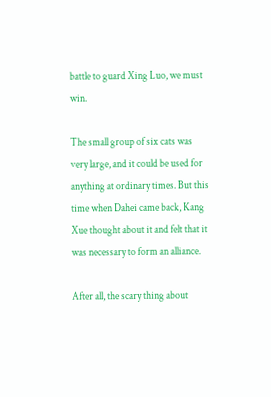battle to guard Xing Luo, we must win.

The small group of six cats was very large, and it could be used for anything at ordinary times. But this time when Dahei came back, Kang Xue thought about it and felt that it was necessary to form an alliance.

After all, the scary thing about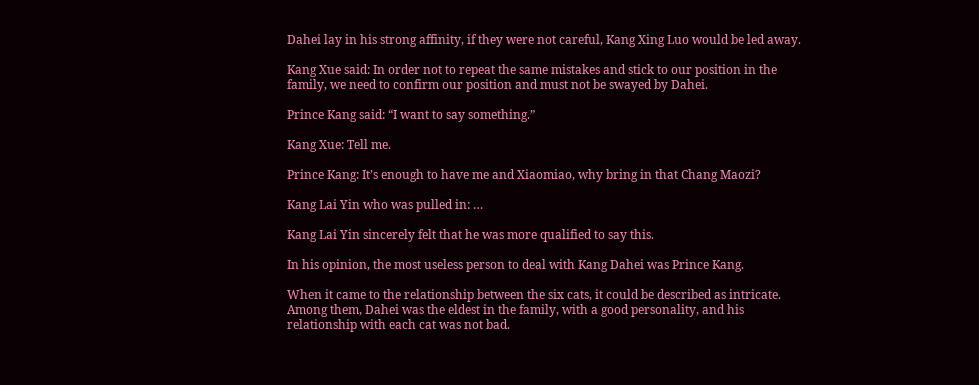Dahei lay in his strong affinity, if they were not careful, Kang Xing Luo would be led away.

Kang Xue said: In order not to repeat the same mistakes and stick to our position in the family, we need to confirm our position and must not be swayed by Dahei.

Prince Kang said: “I want to say something.”

Kang Xue: Tell me.

Prince Kang: It’s enough to have me and Xiaomiao, why bring in that Chang Maozi?

Kang Lai Yin who was pulled in: …

Kang Lai Yin sincerely felt that he was more qualified to say this.

In his opinion, the most useless person to deal with Kang Dahei was Prince Kang.

When it came to the relationship between the six cats, it could be described as intricate. Among them, Dahei was the eldest in the family, with a good personality, and his relationship with each cat was not bad.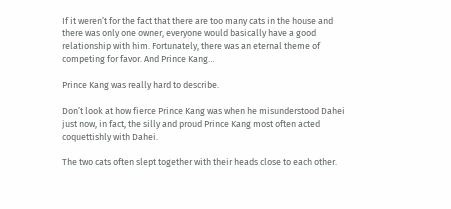If it weren’t for the fact that there are too many cats in the house and there was only one owner, everyone would basically have a good relationship with him. Fortunately, there was an eternal theme of competing for favor. And Prince Kang…

Prince Kang was really hard to describe.

Don’t look at how fierce Prince Kang was when he misunderstood Dahei just now, in fact, the silly and proud Prince Kang most often acted coquettishly with Dahei.

The two cats often slept together with their heads close to each other.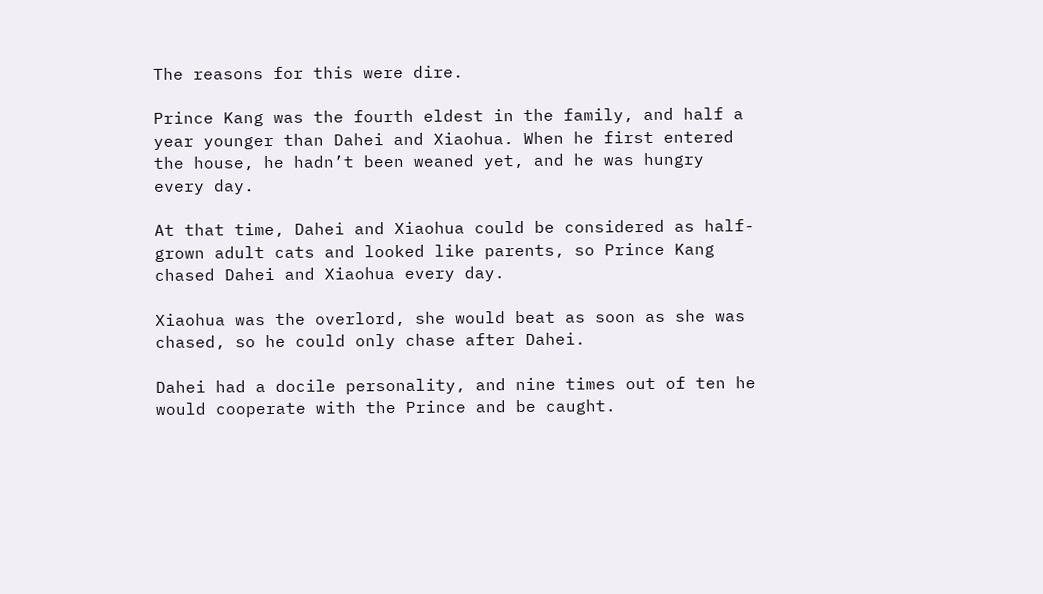The reasons for this were dire.

Prince Kang was the fourth eldest in the family, and half a year younger than Dahei and Xiaohua. When he first entered the house, he hadn’t been weaned yet, and he was hungry every day.

At that time, Dahei and Xiaohua could be considered as half-grown adult cats and looked like parents, so Prince Kang chased Dahei and Xiaohua every day.

Xiaohua was the overlord, she would beat as soon as she was chased, so he could only chase after Dahei.

Dahei had a docile personality, and nine times out of ten he would cooperate with the Prince and be caught.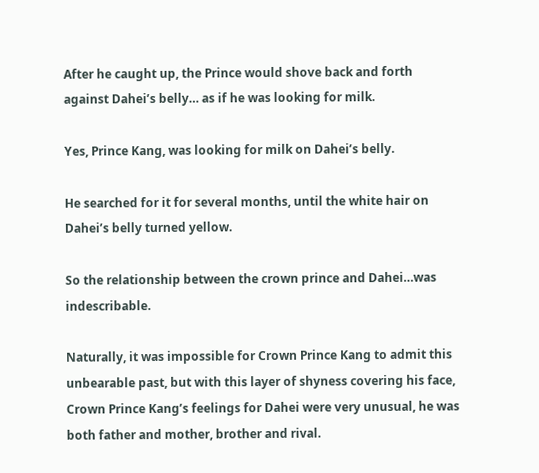After he caught up, the Prince would shove back and forth against Dahei’s belly… as if he was looking for milk.

Yes, Prince Kang, was looking for milk on Dahei’s belly.

He searched for it for several months, until the white hair on Dahei’s belly turned yellow.

So the relationship between the crown prince and Dahei…was indescribable.

Naturally, it was impossible for Crown Prince Kang to admit this unbearable past, but with this layer of shyness covering his face, Crown Prince Kang’s feelings for Dahei were very unusual, he was both father and mother, brother and rival.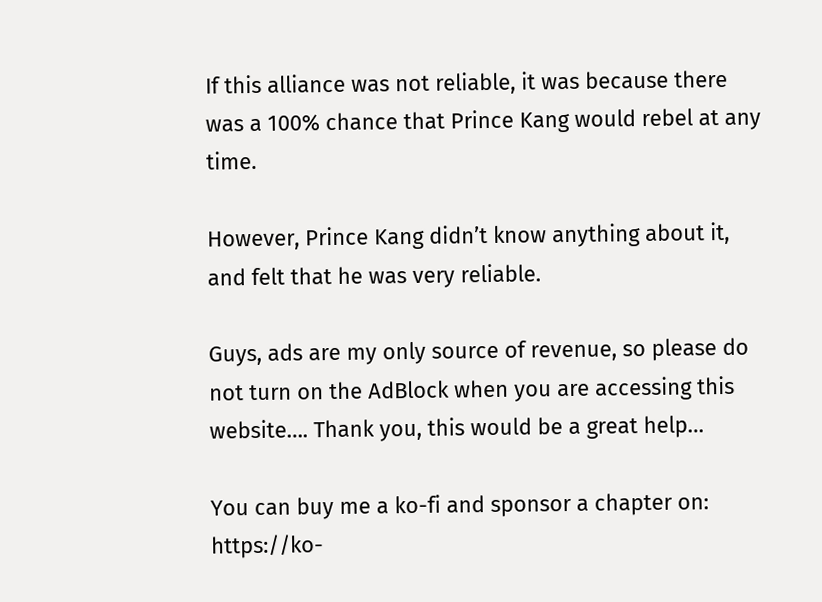If this alliance was not reliable, it was because there was a 100% chance that Prince Kang would rebel at any time.

However, Prince Kang didn’t know anything about it, and felt that he was very reliable.

Guys, ads are my only source of revenue, so please do not turn on the AdBlock when you are accessing this website…. Thank you, this would be a great help…

You can buy me a ko-fi and sponsor a chapter on: https://ko-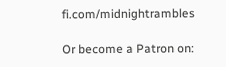fi.com/midnightrambles

Or become a Patron on: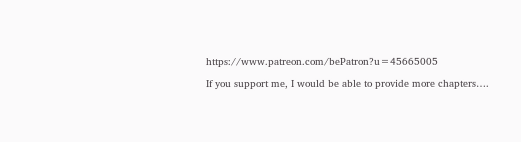https://www.patreon.com/bePatron?u=45665005

If you support me, I would be able to provide more chapters….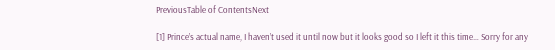PreviousTable of ContentsNext

[1] Prince’s actual name, I haven’t used it until now but it looks good so I left it this time… Sorry for any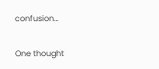confusion…

One thought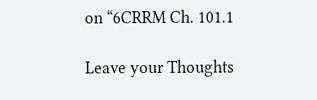on “6CRRM Ch. 101.1

Leave your Thoughts